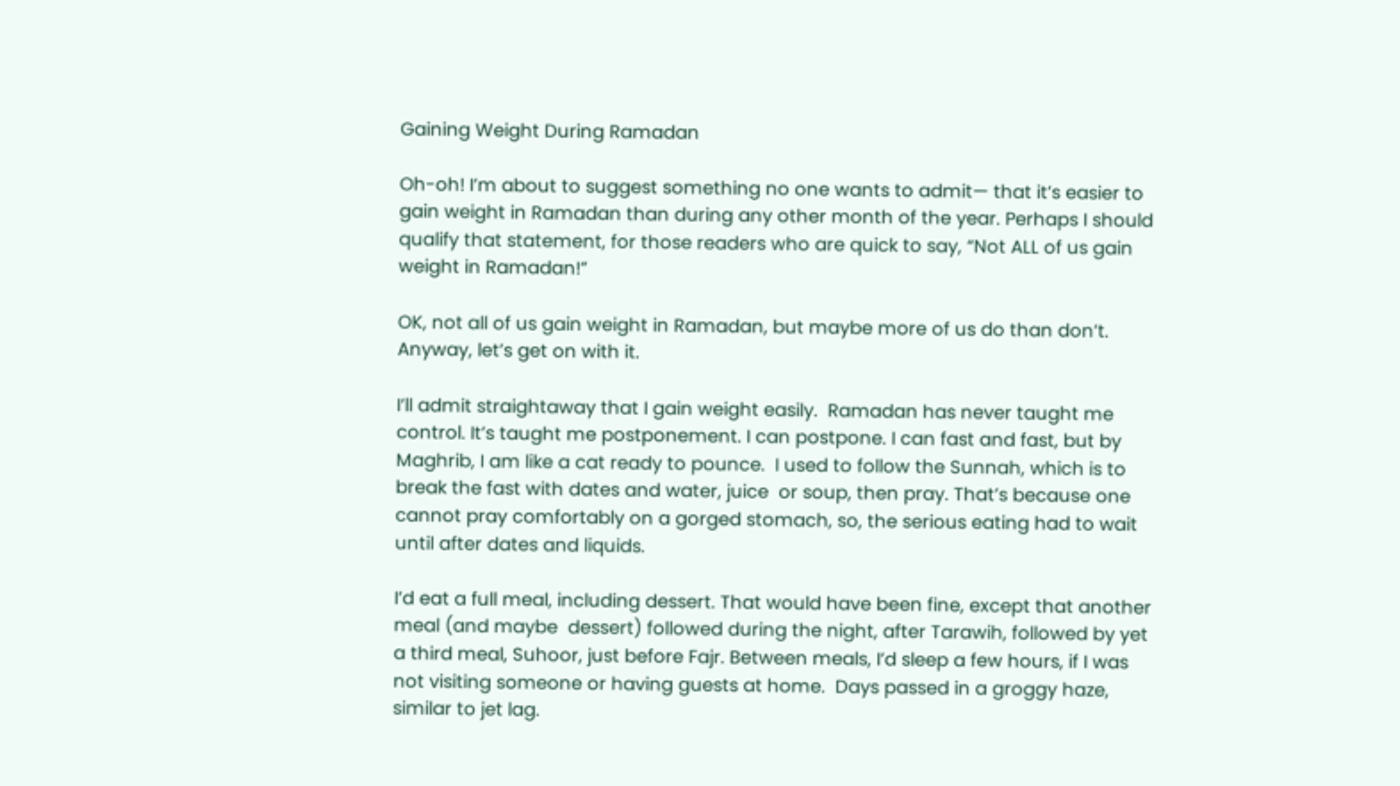Gaining Weight During Ramadan

Oh-oh! I’m about to suggest something no one wants to admit— that it’s easier to gain weight in Ramadan than during any other month of the year. Perhaps I should qualify that statement, for those readers who are quick to say, “Not ALL of us gain weight in Ramadan!”

OK, not all of us gain weight in Ramadan, but maybe more of us do than don’t. Anyway, let’s get on with it.

I’ll admit straightaway that I gain weight easily.  Ramadan has never taught me control. It’s taught me postponement. I can postpone. I can fast and fast, but by Maghrib, I am like a cat ready to pounce.  I used to follow the Sunnah, which is to break the fast with dates and water, juice  or soup, then pray. That’s because one cannot pray comfortably on a gorged stomach, so, the serious eating had to wait until after dates and liquids.

I’d eat a full meal, including dessert. That would have been fine, except that another meal (and maybe  dessert) followed during the night, after Tarawih, followed by yet a third meal, Suhoor, just before Fajr. Between meals, I’d sleep a few hours, if I was not visiting someone or having guests at home.  Days passed in a groggy haze, similar to jet lag.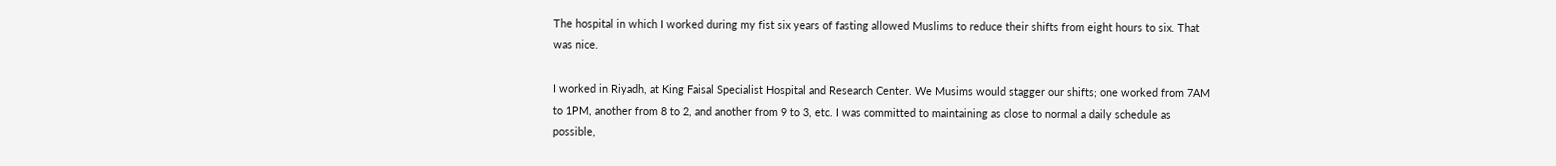The hospital in which I worked during my fist six years of fasting allowed Muslims to reduce their shifts from eight hours to six. That was nice.

I worked in Riyadh, at King Faisal Specialist Hospital and Research Center. We Musims would stagger our shifts; one worked from 7AM to 1PM, another from 8 to 2, and another from 9 to 3, etc. I was committed to maintaining as close to normal a daily schedule as possible,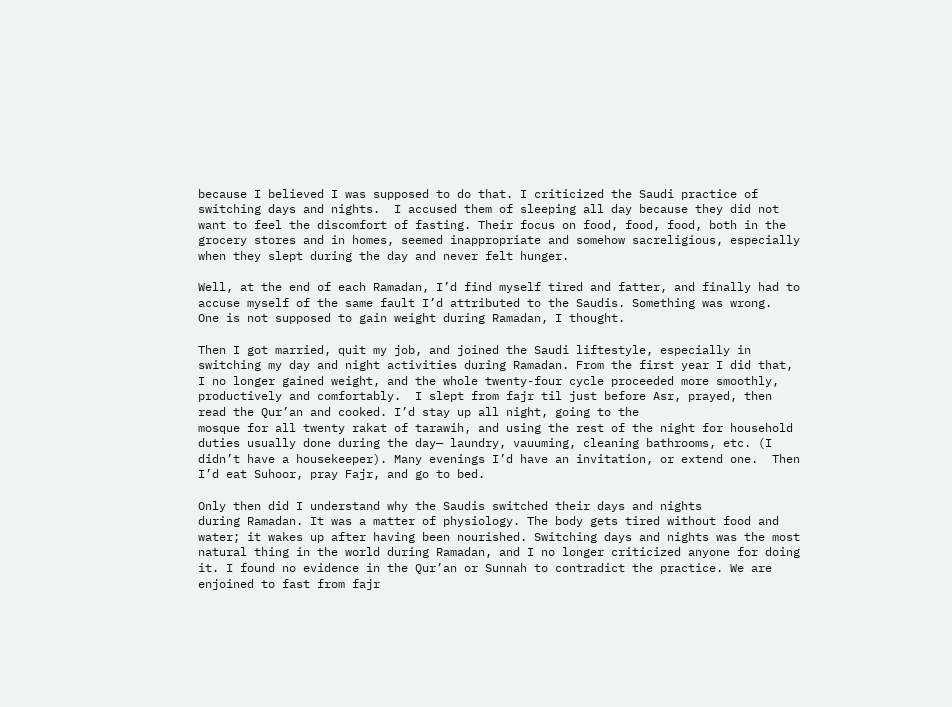because I believed I was supposed to do that. I criticized the Saudi practice of switching days and nights.  I accused them of sleeping all day because they did not want to feel the discomfort of fasting. Their focus on food, food, food, both in the grocery stores and in homes, seemed inappropriate and somehow sacreligious, especially when they slept during the day and never felt hunger.

Well, at the end of each Ramadan, I’d find myself tired and fatter, and finally had to accuse myself of the same fault I’d attributed to the Saudis. Something was wrong.  One is not supposed to gain weight during Ramadan, I thought.

Then I got married, quit my job, and joined the Saudi liftestyle, especially in switching my day and night activities during Ramadan. From the first year I did that, I no longer gained weight, and the whole twenty-four cycle proceeded more smoothly, productively and comfortably.  I slept from fajr til just before Asr, prayed, then read the Qur’an and cooked. I’d stay up all night, going to the
mosque for all twenty rakat of tarawih, and using the rest of the night for household duties usually done during the day— laundry, vauuming, cleaning bathrooms, etc. (I didn’t have a housekeeper). Many evenings I’d have an invitation, or extend one.  Then I’d eat Suhoor, pray Fajr, and go to bed.

Only then did I understand why the Saudis switched their days and nights
during Ramadan. It was a matter of physiology. The body gets tired without food and water; it wakes up after having been nourished. Switching days and nights was the most natural thing in the world during Ramadan, and I no longer criticized anyone for doing it. I found no evidence in the Qur’an or Sunnah to contradict the practice. We are enjoined to fast from fajr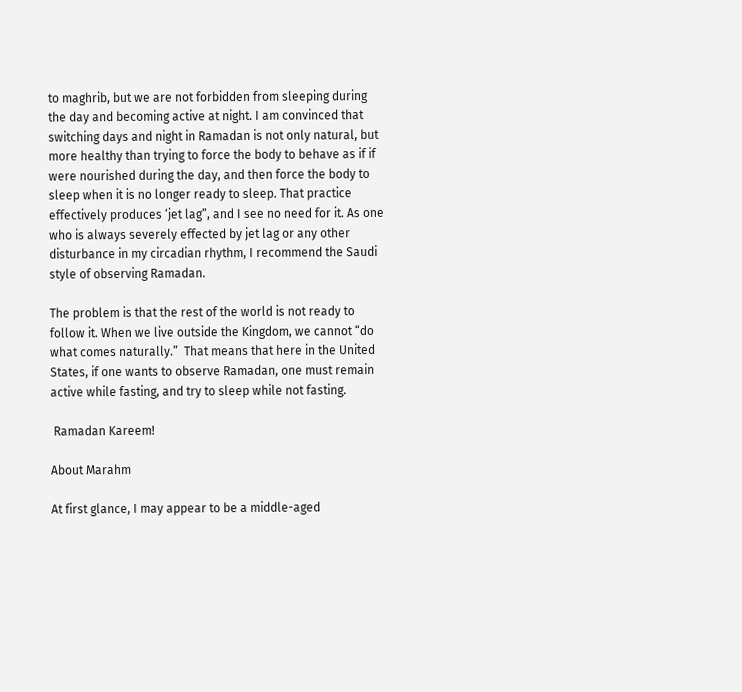to maghrib, but we are not forbidden from sleeping during the day and becoming active at night. I am convinced that switching days and night in Ramadan is not only natural, but more healthy than trying to force the body to behave as if if were nourished during the day, and then force the body to sleep when it is no longer ready to sleep. That practice effectively produces ‘jet lag”, and I see no need for it. As one who is always severely effected by jet lag or any other disturbance in my circadian rhythm, I recommend the Saudi  style of observing Ramadan.

The problem is that the rest of the world is not ready to follow it. When we live outside the Kingdom, we cannot “do what comes naturally.”  That means that here in the United States, if one wants to observe Ramadan, one must remain active while fasting, and try to sleep while not fasting.

 Ramadan Kareem!

About Marahm

At first glance, I may appear to be a middle-aged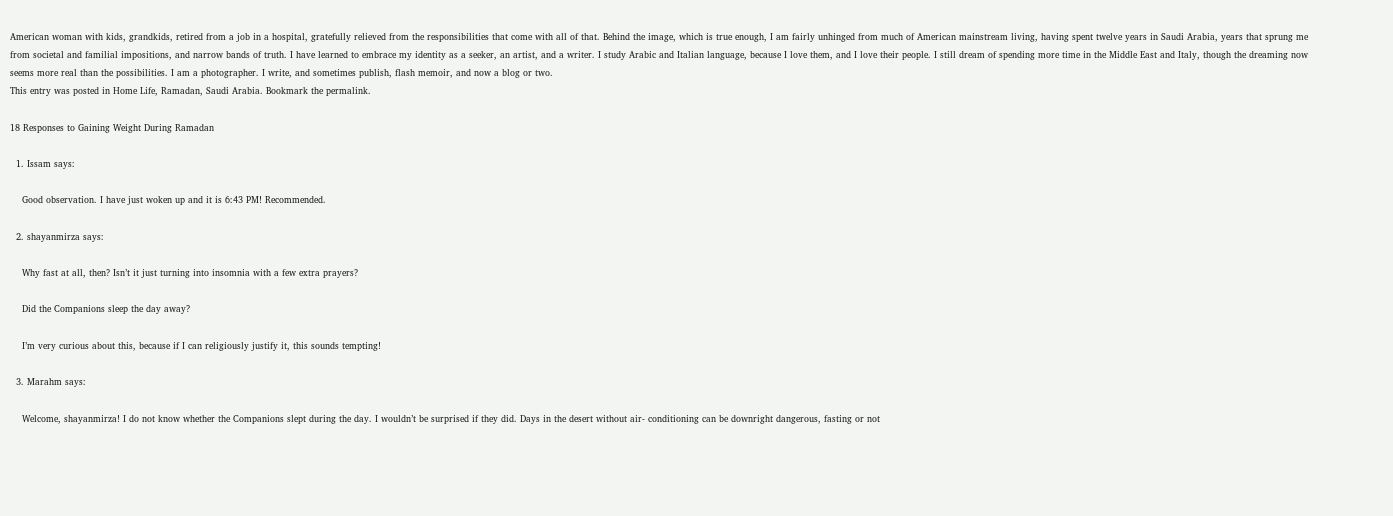American woman with kids, grandkids, retired from a job in a hospital, gratefully relieved from the responsibilities that come with all of that. Behind the image, which is true enough, I am fairly unhinged from much of American mainstream living, having spent twelve years in Saudi Arabia, years that sprung me from societal and familial impositions, and narrow bands of truth. I have learned to embrace my identity as a seeker, an artist, and a writer. I study Arabic and Italian language, because I love them, and I love their people. I still dream of spending more time in the Middle East and Italy, though the dreaming now seems more real than the possibilities. I am a photographer. I write, and sometimes publish, flash memoir, and now a blog or two.
This entry was posted in Home Life, Ramadan, Saudi Arabia. Bookmark the permalink.

18 Responses to Gaining Weight During Ramadan

  1. Issam says:

    Good observation. I have just woken up and it is 6:43 PM! Recommended.

  2. shayanmirza says:

    Why fast at all, then? Isn’t it just turning into insomnia with a few extra prayers?

    Did the Companions sleep the day away?

    I’m very curious about this, because if I can religiously justify it, this sounds tempting!

  3. Marahm says:

    Welcome, shayanmirza! I do not know whether the Companions slept during the day. I wouldn’t be surprised if they did. Days in the desert without air- conditioning can be downright dangerous, fasting or not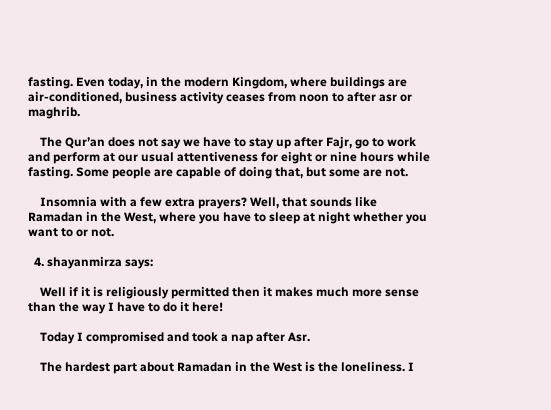fasting. Even today, in the modern Kingdom, where buildings are air-conditioned, business activity ceases from noon to after asr or maghrib.

    The Qur’an does not say we have to stay up after Fajr, go to work and perform at our usual attentiveness for eight or nine hours while fasting. Some people are capable of doing that, but some are not.

    Insomnia with a few extra prayers? Well, that sounds like Ramadan in the West, where you have to sleep at night whether you want to or not.

  4. shayanmirza says:

    Well if it is religiously permitted then it makes much more sense than the way I have to do it here!

    Today I compromised and took a nap after Asr.

    The hardest part about Ramadan in the West is the loneliness. I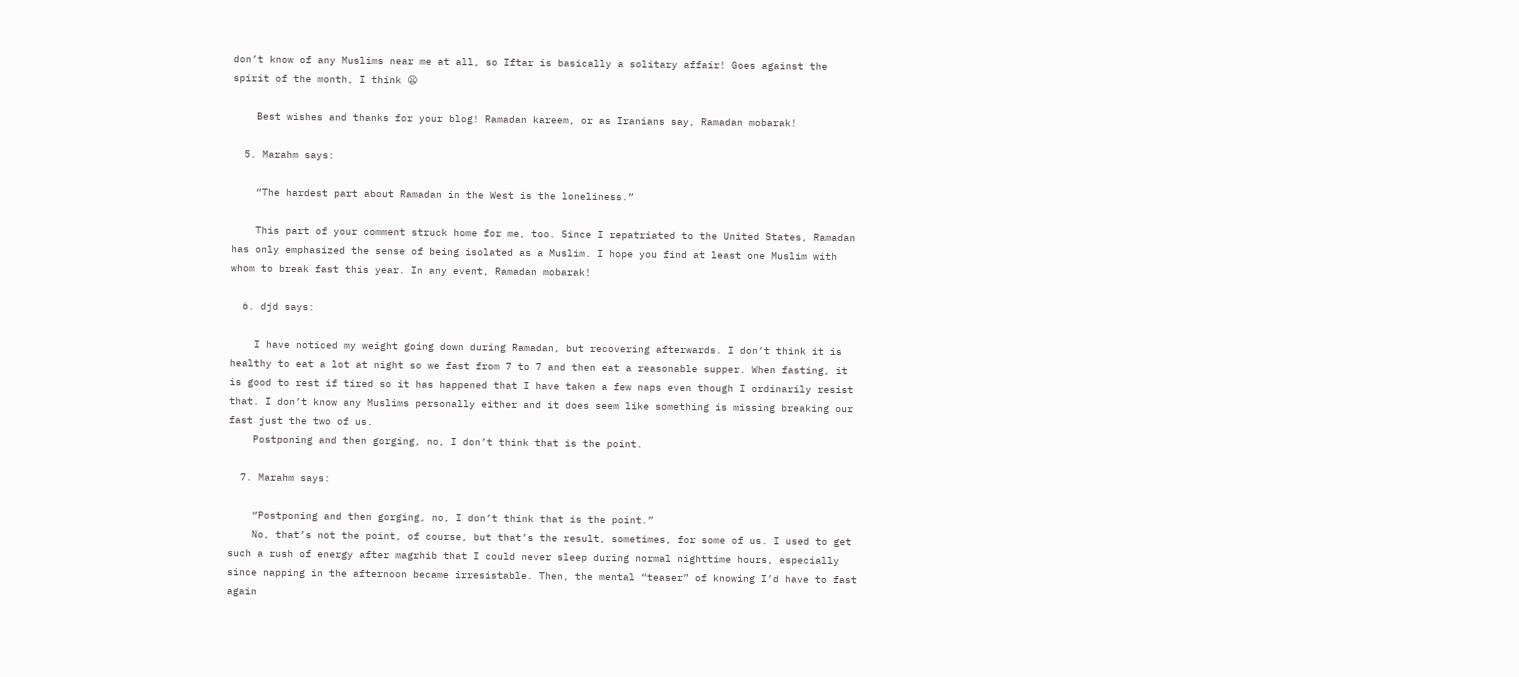don’t know of any Muslims near me at all, so Iftar is basically a solitary affair! Goes against the spirit of the month, I think 😦

    Best wishes and thanks for your blog! Ramadan kareem, or as Iranians say, Ramadan mobarak!

  5. Marahm says:

    “The hardest part about Ramadan in the West is the loneliness.”

    This part of your comment struck home for me, too. Since I repatriated to the United States, Ramadan has only emphasized the sense of being isolated as a Muslim. I hope you find at least one Muslim with whom to break fast this year. In any event, Ramadan mobarak!

  6. djd says:

    I have noticed my weight going down during Ramadan, but recovering afterwards. I don’t think it is healthy to eat a lot at night so we fast from 7 to 7 and then eat a reasonable supper. When fasting, it is good to rest if tired so it has happened that I have taken a few naps even though I ordinarily resist that. I don’t know any Muslims personally either and it does seem like something is missing breaking our fast just the two of us.
    Postponing and then gorging, no, I don’t think that is the point.

  7. Marahm says:

    “Postponing and then gorging, no, I don’t think that is the point.”
    No, that’s not the point, of course, but that’s the result, sometimes, for some of us. I used to get such a rush of energy after magrhib that I could never sleep during normal nighttime hours, especially since napping in the afternoon became irresistable. Then, the mental “teaser” of knowing I’d have to fast again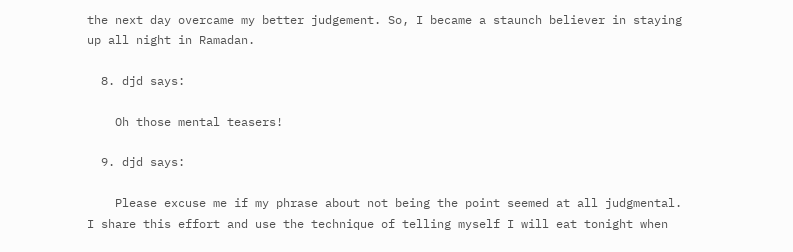the next day overcame my better judgement. So, I became a staunch believer in staying up all night in Ramadan.

  8. djd says:

    Oh those mental teasers!

  9. djd says:

    Please excuse me if my phrase about not being the point seemed at all judgmental. I share this effort and use the technique of telling myself I will eat tonight when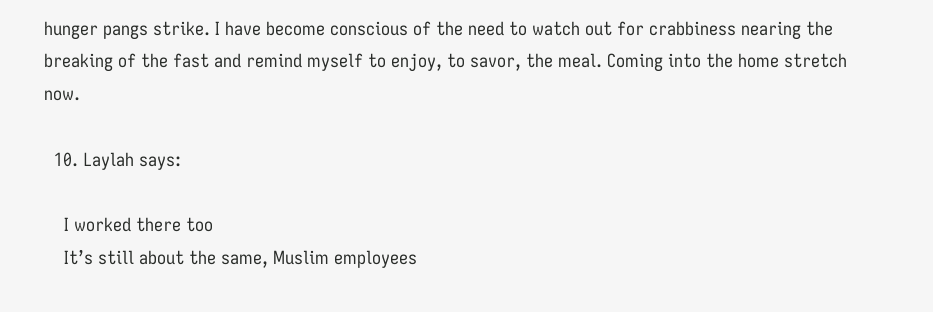hunger pangs strike. I have become conscious of the need to watch out for crabbiness nearing the breaking of the fast and remind myself to enjoy, to savor, the meal. Coming into the home stretch now.

  10. Laylah says:

    I worked there too
    It’s still about the same, Muslim employees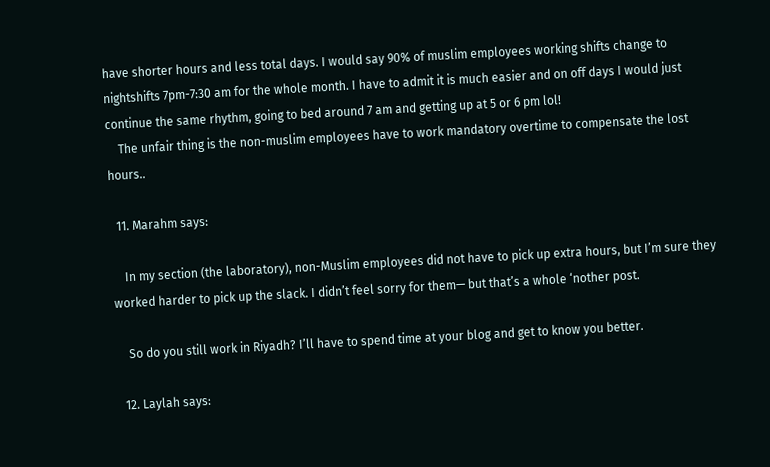have shorter hours and less total days. I would say 90% of muslim employees working shifts change to nightshifts 7pm-7:30 am for the whole month. I have to admit it is much easier and on off days I would just continue the same rhythm, going to bed around 7 am and getting up at 5 or 6 pm lol!
    The unfair thing is the non-muslim employees have to work mandatory overtime to compensate the lost hours..

  11. Marahm says:

    In my section (the laboratory), non-Muslim employees did not have to pick up extra hours, but I’m sure they worked harder to pick up the slack. I didn’t feel sorry for them— but that’s a whole ‘nother post.

    So do you still work in Riyadh? I’ll have to spend time at your blog and get to know you better.

  12. Laylah says: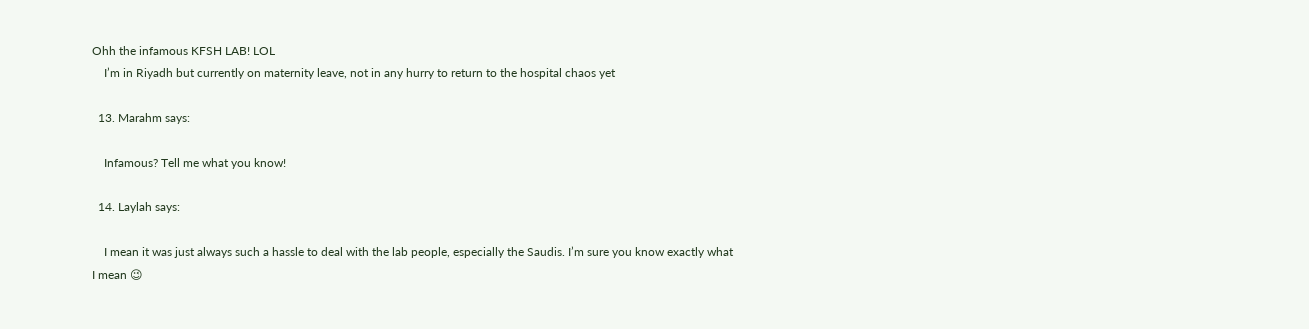Ohh the infamous KFSH LAB! LOL
    I’m in Riyadh but currently on maternity leave, not in any hurry to return to the hospital chaos yet

  13. Marahm says:

    Infamous? Tell me what you know!

  14. Laylah says:

    I mean it was just always such a hassle to deal with the lab people, especially the Saudis. I’m sure you know exactly what I mean 😉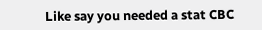Like say you needed a stat CBC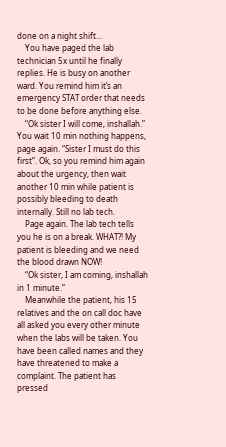done on a night shift…
    You have paged the lab technician 5x until he finally replies. He is busy on another ward. You remind him it’s an emergency STAT order that needs to be done before anything else.
    “Ok sister I will come, inshallah.” You wait 10 min nothing happens, page again. “Sister I must do this first”. Ok, so you remind him again about the urgency, then wait another 10 min while patient is possibly bleeding to death internally. Still no lab tech.
    Page again. The lab tech tells you he is on a break. WHAT?! My patient is bleeding and we need the blood drawn NOW!
    “Ok sister, I am coming, inshallah in 1 minute.”
    Meanwhile the patient, his 15 relatives and the on call doc have all asked you every other minute when the labs will be taken. You have been called names and they have threatened to make a complaint. The patient has pressed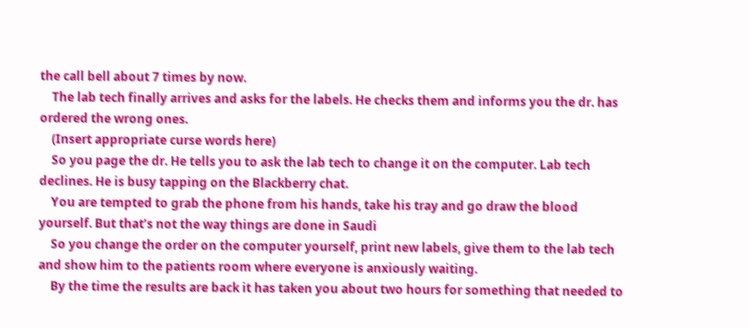the call bell about 7 times by now.
    The lab tech finally arrives and asks for the labels. He checks them and informs you the dr. has ordered the wrong ones.
    (Insert appropriate curse words here)
    So you page the dr. He tells you to ask the lab tech to change it on the computer. Lab tech declines. He is busy tapping on the Blackberry chat.
    You are tempted to grab the phone from his hands, take his tray and go draw the blood yourself. But that’s not the way things are done in Saudi
    So you change the order on the computer yourself, print new labels, give them to the lab tech and show him to the patients room where everyone is anxiously waiting.
    By the time the results are back it has taken you about two hours for something that needed to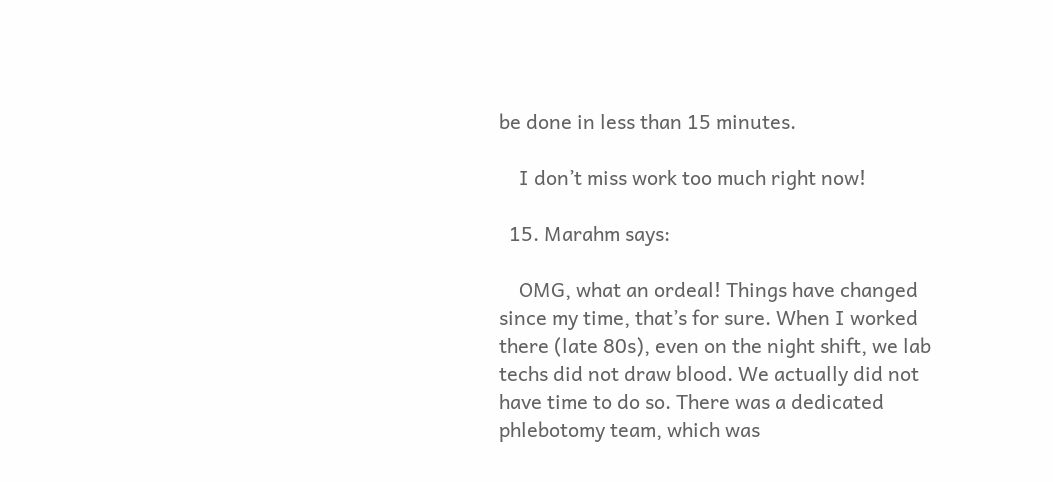be done in less than 15 minutes.

    I don’t miss work too much right now!

  15. Marahm says:

    OMG, what an ordeal! Things have changed since my time, that’s for sure. When I worked there (late 80s), even on the night shift, we lab techs did not draw blood. We actually did not have time to do so. There was a dedicated phlebotomy team, which was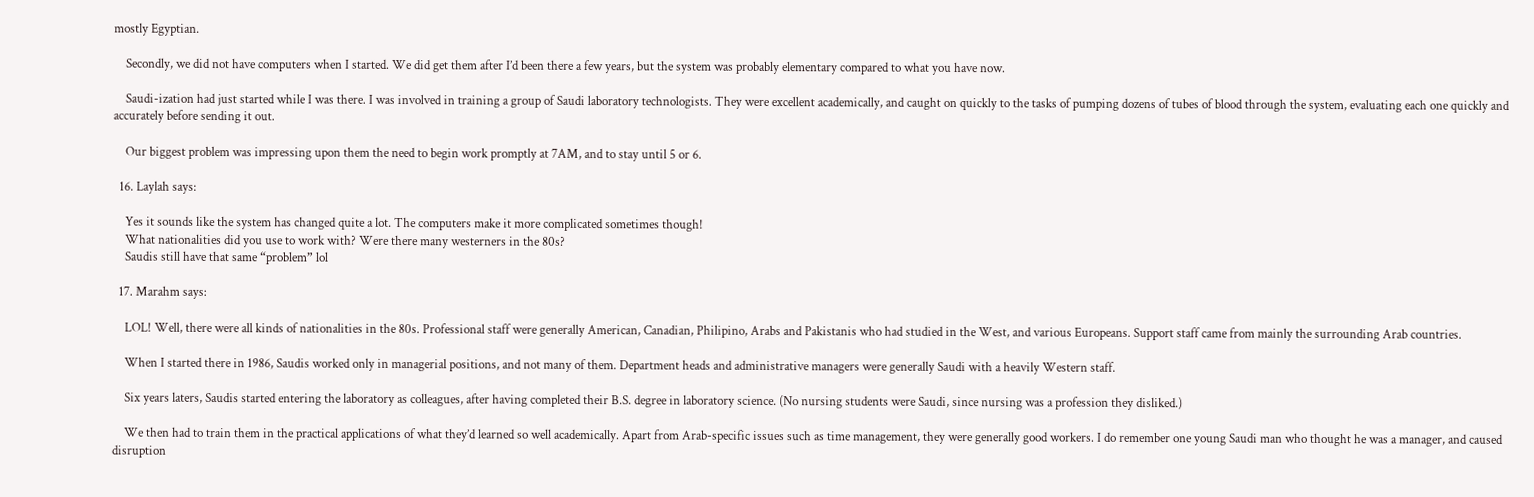mostly Egyptian.

    Secondly, we did not have computers when I started. We did get them after I’d been there a few years, but the system was probably elementary compared to what you have now.

    Saudi-ization had just started while I was there. I was involved in training a group of Saudi laboratory technologists. They were excellent academically, and caught on quickly to the tasks of pumping dozens of tubes of blood through the system, evaluating each one quickly and accurately before sending it out.

    Our biggest problem was impressing upon them the need to begin work promptly at 7AM, and to stay until 5 or 6.

  16. Laylah says:

    Yes it sounds like the system has changed quite a lot. The computers make it more complicated sometimes though!
    What nationalities did you use to work with? Were there many westerners in the 80s?
    Saudis still have that same “problem” lol

  17. Marahm says:

    LOL! Well, there were all kinds of nationalities in the 80s. Professional staff were generally American, Canadian, Philipino, Arabs and Pakistanis who had studied in the West, and various Europeans. Support staff came from mainly the surrounding Arab countries.

    When I started there in 1986, Saudis worked only in managerial positions, and not many of them. Department heads and administrative managers were generally Saudi with a heavily Western staff.

    Six years laters, Saudis started entering the laboratory as colleagues, after having completed their B.S. degree in laboratory science. (No nursing students were Saudi, since nursing was a profession they disliked.)

    We then had to train them in the practical applications of what they’d learned so well academically. Apart from Arab-specific issues such as time management, they were generally good workers. I do remember one young Saudi man who thought he was a manager, and caused disruption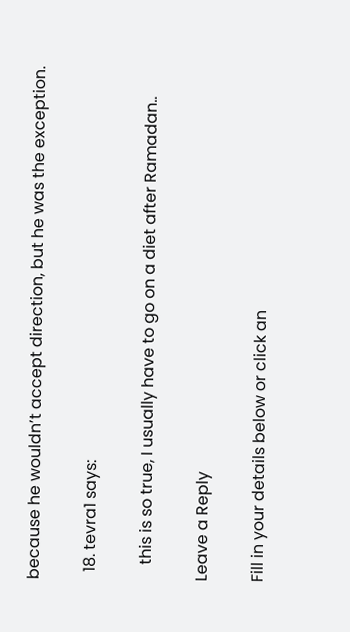because he wouldn’t accept direction, but he was the exception.

  18. tevra1 says:

    this is so true, I usually have to go on a diet after Ramadan..

Leave a Reply

Fill in your details below or click an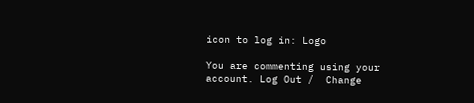icon to log in: Logo

You are commenting using your account. Log Out /  Change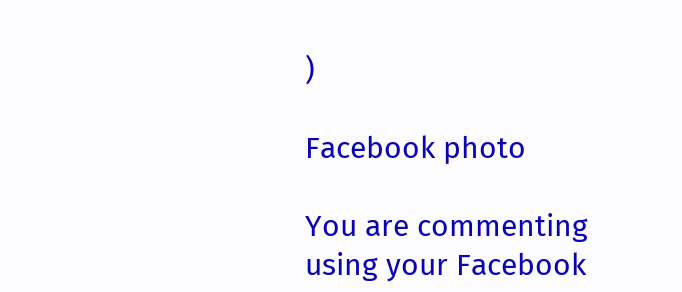)

Facebook photo

You are commenting using your Facebook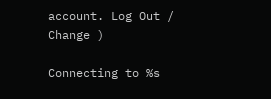account. Log Out /  Change )

Connecting to %s